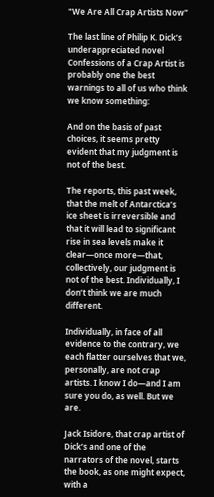"We Are All Crap Artists Now"

The last line of Philip K. Dick’s underappreciated novel Confessions of a Crap Artist is probably one the best warnings to all of us who think we know something:

And on the basis of past choices, it seems pretty evident that my judgment is not of the best.

The reports, this past week, that the melt of Antarctica’s ice sheet is irreversible and that it will lead to significant rise in sea levels make it clear—once more—that, collectively, our judgment is not of the best. Individually, I don’t think we are much different.

Individually, in face of all evidence to the contrary, we each flatter ourselves that we, personally, are not crap artists. I know I do—and I am sure you do, as well. But we are.

Jack Isidore, that crap artist of Dick’s and one of the narrators of the novel, starts the book, as one might expect, with a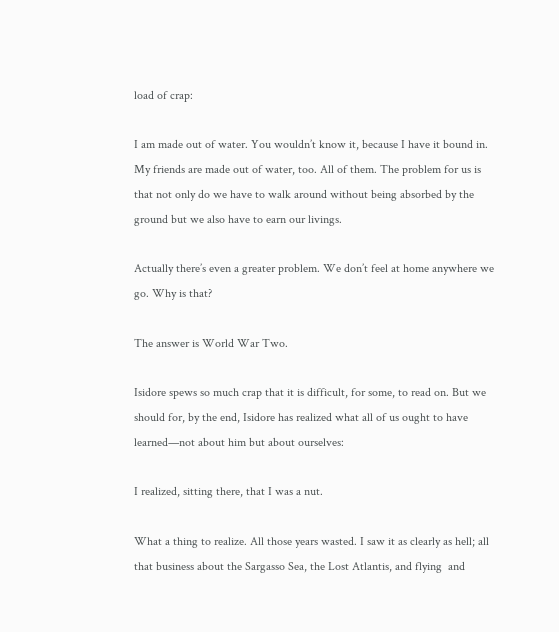load of crap:

I am made out of water. You wouldn’t know it, because I have it bound in. My friends are made out of water, too. All of them. The problem for us is that not only do we have to walk around without being absorbed by the ground but we also have to earn our livings.

Actually there’s even a greater problem. We don’t feel at home anywhere we go. Why is that?

The answer is World War Two.

Isidore spews so much crap that it is difficult, for some, to read on. But we should for, by the end, Isidore has realized what all of us ought to have learned—not about him but about ourselves:

I realized, sitting there, that I was a nut.

What a thing to realize. All those years wasted. I saw it as clearly as hell; all that business about the Sargasso Sea, the Lost Atlantis, and flying  and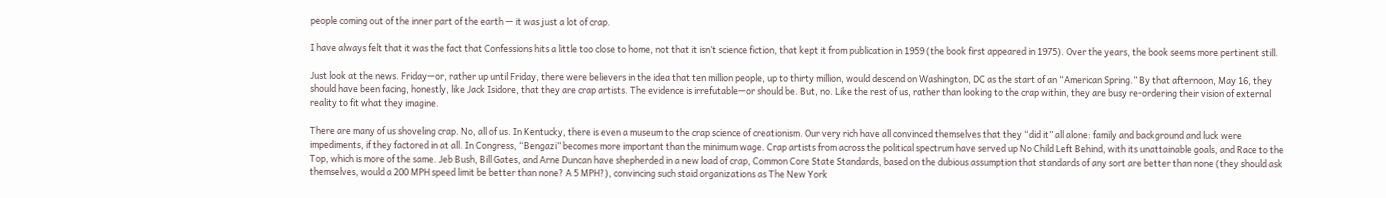people coming out of the inner part of the earth — it was just a lot of crap.

I have always felt that it was the fact that Confessions hits a little too close to home, not that it isn’t science fiction, that kept it from publication in 1959 (the book first appeared in 1975). Over the years, the book seems more pertinent still.

Just look at the news. Friday—or, rather up until Friday, there were believers in the idea that ten million people, up to thirty million, would descend on Washington, DC as the start of an “American Spring.” By that afternoon, May 16, they should have been facing, honestly, like Jack Isidore, that they are crap artists. The evidence is irrefutable—or should be. But, no. Like the rest of us, rather than looking to the crap within, they are busy re-ordering their vision of external reality to fit what they imagine.

There are many of us shoveling crap. No, all of us. In Kentucky, there is even a museum to the crap science of creationism. Our very rich have all convinced themselves that they “did it” all alone: family and background and luck were impediments, if they factored in at all. In Congress, “Bengazi” becomes more important than the minimum wage. Crap artists from across the political spectrum have served up No Child Left Behind, with its unattainable goals, and Race to the Top, which is more of the same. Jeb Bush, Bill Gates, and Arne Duncan have shepherded in a new load of crap, Common Core State Standards, based on the dubious assumption that standards of any sort are better than none (they should ask themselves, would a 200 MPH speed limit be better than none? A 5 MPH?), convincing such staid organizations as The New York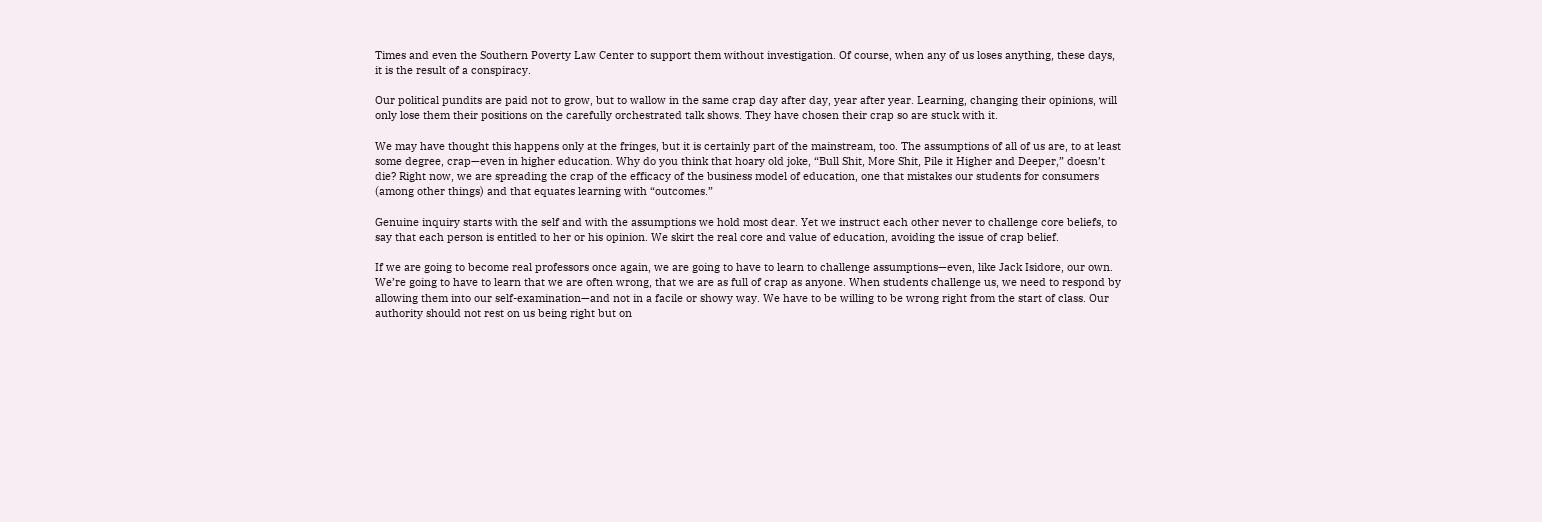Times and even the Southern Poverty Law Center to support them without investigation. Of course, when any of us loses anything, these days, it is the result of a conspiracy.

Our political pundits are paid not to grow, but to wallow in the same crap day after day, year after year. Learning, changing their opinions, will only lose them their positions on the carefully orchestrated talk shows. They have chosen their crap so are stuck with it.

We may have thought this happens only at the fringes, but it is certainly part of the mainstream, too. The assumptions of all of us are, to at least some degree, crap—even in higher education. Why do you think that hoary old joke, “Bull Shit, More Shit, Pile it Higher and Deeper,” doesn’t die? Right now, we are spreading the crap of the efficacy of the business model of education, one that mistakes our students for consumers (among other things) and that equates learning with “outcomes.”

Genuine inquiry starts with the self and with the assumptions we hold most dear. Yet we instruct each other never to challenge core beliefs, to say that each person is entitled to her or his opinion. We skirt the real core and value of education, avoiding the issue of crap belief.

If we are going to become real professors once again, we are going to have to learn to challenge assumptions—even, like Jack Isidore, our own. We’re going to have to learn that we are often wrong, that we are as full of crap as anyone. When students challenge us, we need to respond by allowing them into our self-examination—and not in a facile or showy way. We have to be willing to be wrong right from the start of class. Our authority should not rest on us being right but on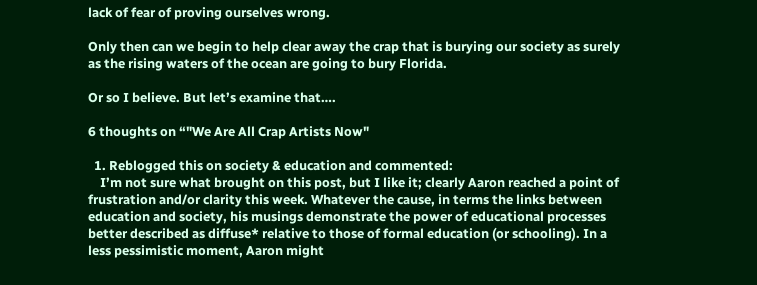lack of fear of proving ourselves wrong.

Only then can we begin to help clear away the crap that is burying our society as surely as the rising waters of the ocean are going to bury Florida.

Or so I believe. But let’s examine that….

6 thoughts on “"We Are All Crap Artists Now"

  1. Reblogged this on society & education and commented:
    I’m not sure what brought on this post, but I like it; clearly Aaron reached a point of frustration and/or clarity this week. Whatever the cause, in terms the links between education and society, his musings demonstrate the power of educational processes better described as diffuse* relative to those of formal education (or schooling). In a less pessimistic moment, Aaron might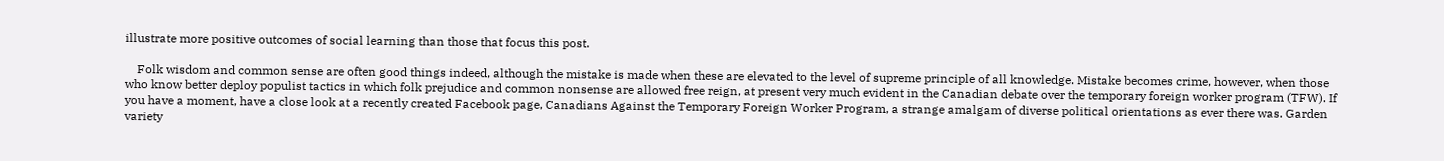illustrate more positive outcomes of social learning than those that focus this post.

    Folk wisdom and common sense are often good things indeed, although the mistake is made when these are elevated to the level of supreme principle of all knowledge. Mistake becomes crime, however, when those who know better deploy populist tactics in which folk prejudice and common nonsense are allowed free reign, at present very much evident in the Canadian debate over the temporary foreign worker program (TFW). If you have a moment, have a close look at a recently created Facebook page, Canadians Against the Temporary Foreign Worker Program, a strange amalgam of diverse political orientations as ever there was. Garden variety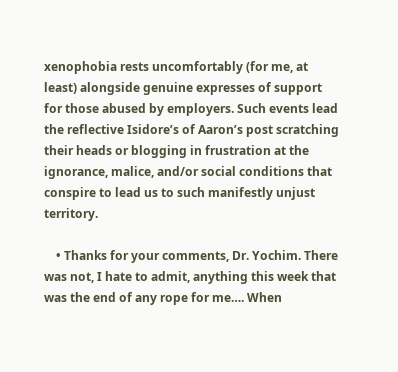xenophobia rests uncomfortably (for me, at least) alongside genuine expresses of support for those abused by employers. Such events lead the reflective Isidore’s of Aaron’s post scratching their heads or blogging in frustration at the ignorance, malice, and/or social conditions that conspire to lead us to such manifestly unjust territory.

    • Thanks for your comments, Dr. Yochim. There was not, I hate to admit, anything this week that was the end of any rope for me…. When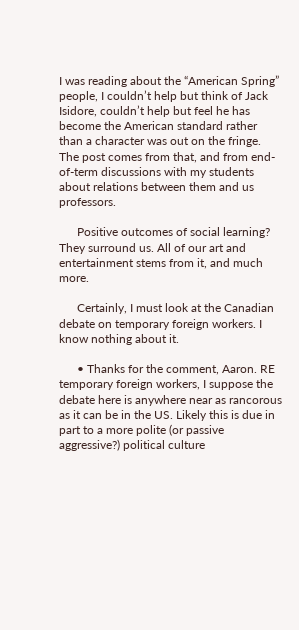I was reading about the “American Spring” people, I couldn’t help but think of Jack Isidore, couldn’t help but feel he has become the American standard rather than a character was out on the fringe. The post comes from that, and from end-of-term discussions with my students about relations between them and us professors.

      Positive outcomes of social learning? They surround us. All of our art and entertainment stems from it, and much more.

      Certainly, I must look at the Canadian debate on temporary foreign workers. I know nothing about it.

      • Thanks for the comment, Aaron. RE temporary foreign workers, I suppose the debate here is anywhere near as rancorous as it can be in the US. Likely this is due in part to a more polite (or passive aggressive?) political culture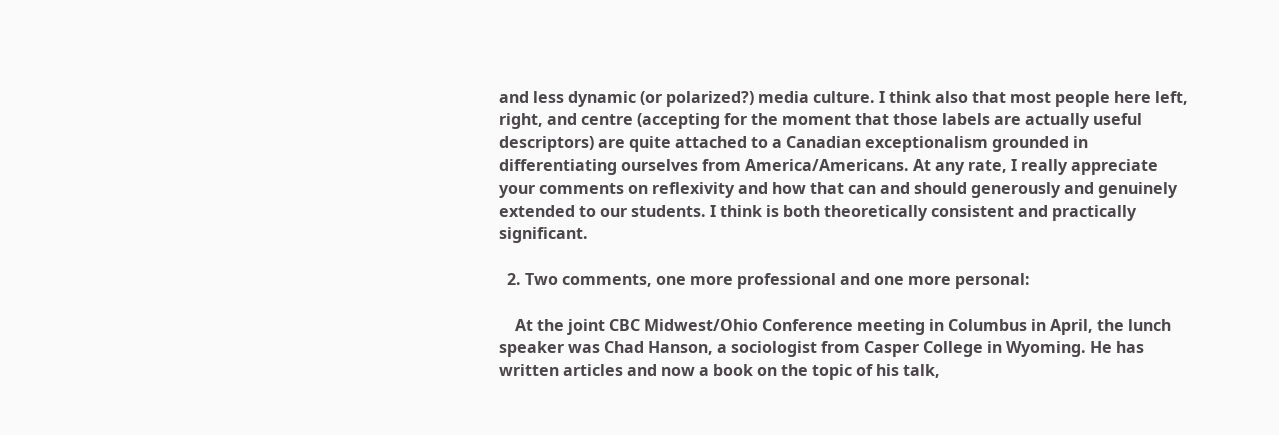and less dynamic (or polarized?) media culture. I think also that most people here left, right, and centre (accepting for the moment that those labels are actually useful descriptors) are quite attached to a Canadian exceptionalism grounded in differentiating ourselves from America/Americans. At any rate, I really appreciate your comments on reflexivity and how that can and should generously and genuinely extended to our students. I think is both theoretically consistent and practically significant.

  2. Two comments, one more professional and one more personal:

    At the joint CBC Midwest/Ohio Conference meeting in Columbus in April, the lunch speaker was Chad Hanson, a sociologist from Casper College in Wyoming. He has written articles and now a book on the topic of his talk,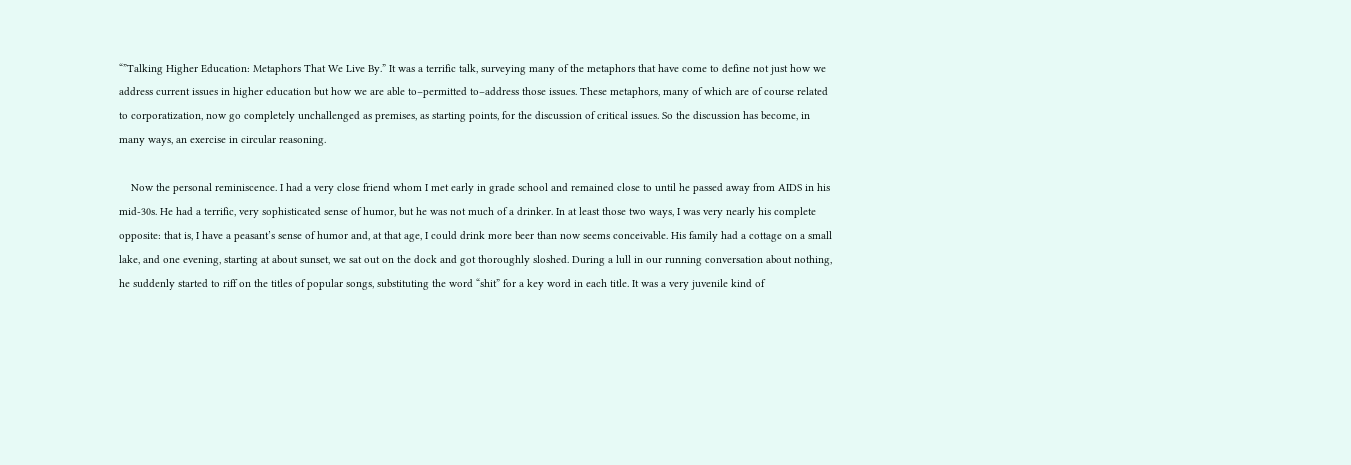“”Talking Higher Education: Metaphors That We Live By.” It was a terrific talk, surveying many of the metaphors that have come to define not just how we address current issues in higher education but how we are able to–permitted to–address those issues. These metaphors, many of which are of course related to corporatization, now go completely unchallenged as premises, as starting points, for the discussion of critical issues. So the discussion has become, in many ways, an exercise in circular reasoning.

    Now the personal reminiscence. I had a very close friend whom I met early in grade school and remained close to until he passed away from AIDS in his mid-30s. He had a terrific, very sophisticated sense of humor, but he was not much of a drinker. In at least those two ways, I was very nearly his complete opposite: that is, I have a peasant’s sense of humor and, at that age, I could drink more beer than now seems conceivable. His family had a cottage on a small lake, and one evening, starting at about sunset, we sat out on the dock and got thoroughly sloshed. During a lull in our running conversation about nothing, he suddenly started to riff on the titles of popular songs, substituting the word “shit” for a key word in each title. It was a very juvenile kind of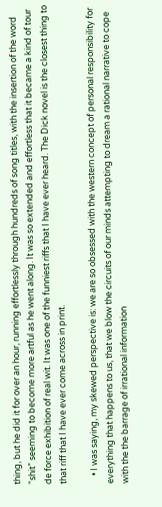thing, but he did it for over an hour, running effortlessly through hundreds of song titles, with the insertion of the word “shit” seeming to become more artful as he went along. It was so extended and effortless that it became a kind of tour de force exhibition of real wit. It was one of the funniest riffs that I have ever heard. The Dick novel is the closest thing to that riff that I have ever come across in print.

    • I was saying, my skewed perspective is: we are so obsessed with the western concept of personal responsibility for everything that happens to us, that we blow the circuits of our minds attempting to dream a rational narrative to cope with the the barrage of irrational information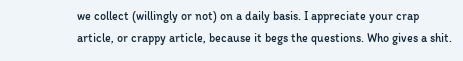we collect (willingly or not) on a daily basis. I appreciate your crap article, or crappy article, because it begs the questions. Who gives a shit.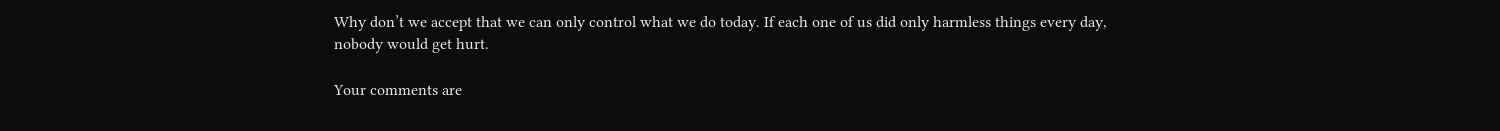Why don’t we accept that we can only control what we do today. If each one of us did only harmless things every day, nobody would get hurt.

Your comments are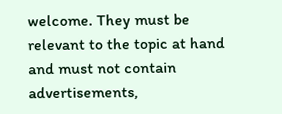welcome. They must be relevant to the topic at hand and must not contain advertisements,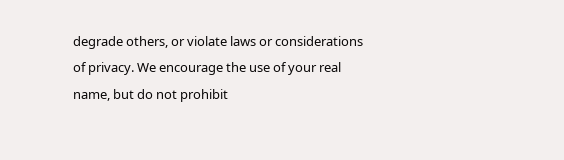degrade others, or violate laws or considerations of privacy. We encourage the use of your real name, but do not prohibit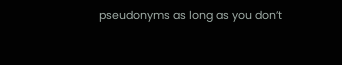pseudonyms as long as you don’t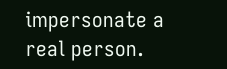impersonate a real person.